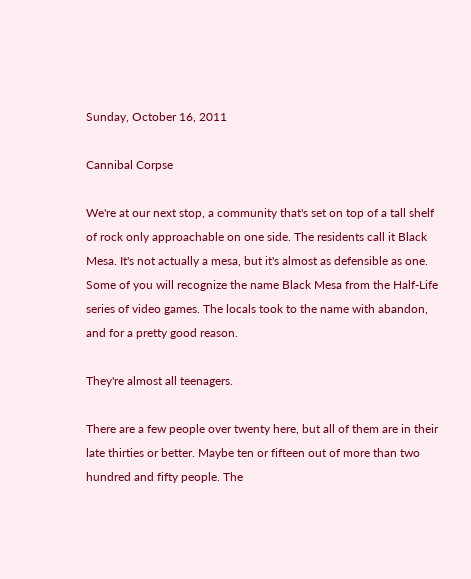Sunday, October 16, 2011

Cannibal Corpse

We're at our next stop, a community that's set on top of a tall shelf of rock only approachable on one side. The residents call it Black Mesa. It's not actually a mesa, but it's almost as defensible as one. Some of you will recognize the name Black Mesa from the Half-Life series of video games. The locals took to the name with abandon, and for a pretty good reason.

They're almost all teenagers.

There are a few people over twenty here, but all of them are in their late thirties or better. Maybe ten or fifteen out of more than two hundred and fifty people. The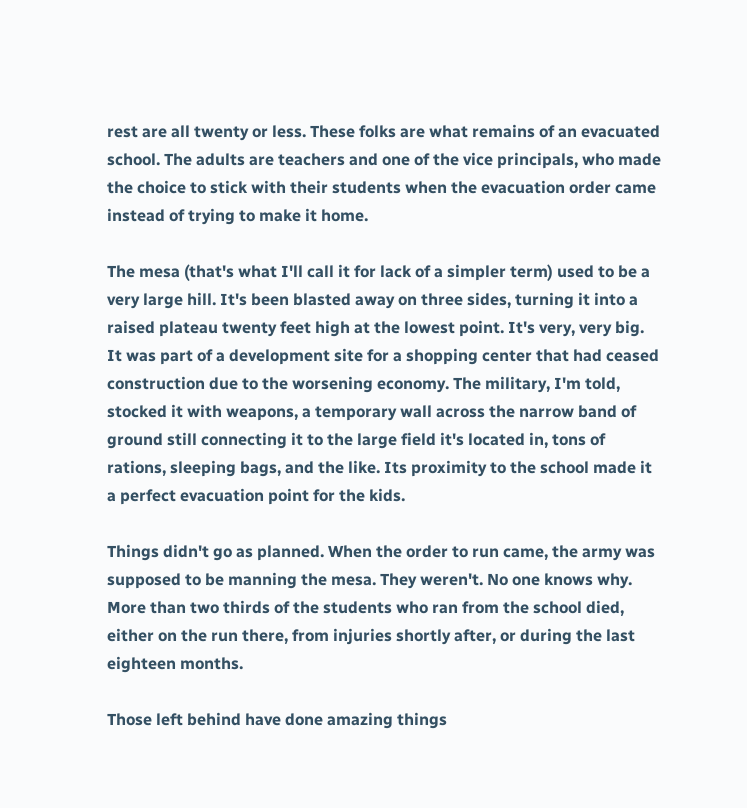rest are all twenty or less. These folks are what remains of an evacuated school. The adults are teachers and one of the vice principals, who made the choice to stick with their students when the evacuation order came instead of trying to make it home.

The mesa (that's what I'll call it for lack of a simpler term) used to be a very large hill. It's been blasted away on three sides, turning it into a raised plateau twenty feet high at the lowest point. It's very, very big. It was part of a development site for a shopping center that had ceased construction due to the worsening economy. The military, I'm told, stocked it with weapons, a temporary wall across the narrow band of ground still connecting it to the large field it's located in, tons of rations, sleeping bags, and the like. Its proximity to the school made it a perfect evacuation point for the kids.

Things didn't go as planned. When the order to run came, the army was supposed to be manning the mesa. They weren't. No one knows why. More than two thirds of the students who ran from the school died, either on the run there, from injuries shortly after, or during the last eighteen months.

Those left behind have done amazing things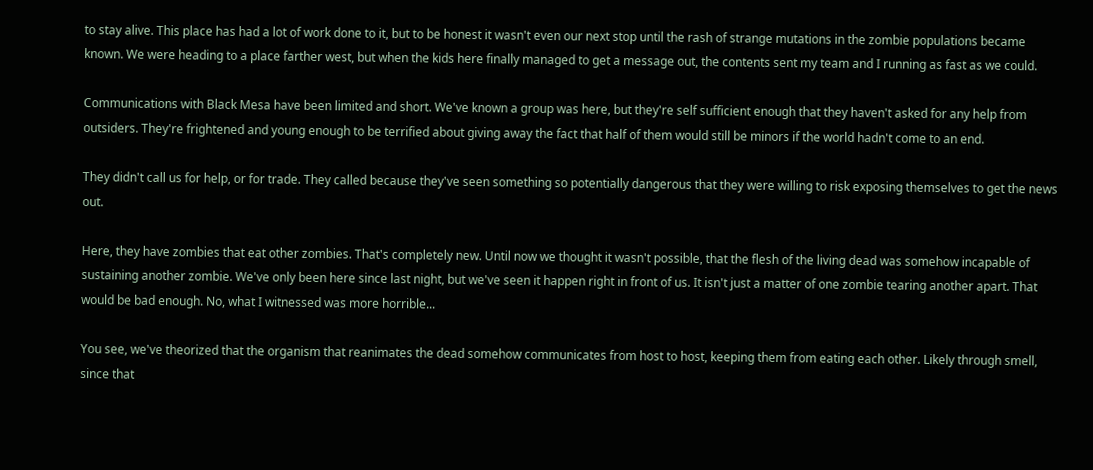to stay alive. This place has had a lot of work done to it, but to be honest it wasn't even our next stop until the rash of strange mutations in the zombie populations became known. We were heading to a place farther west, but when the kids here finally managed to get a message out, the contents sent my team and I running as fast as we could.

Communications with Black Mesa have been limited and short. We've known a group was here, but they're self sufficient enough that they haven't asked for any help from outsiders. They're frightened and young enough to be terrified about giving away the fact that half of them would still be minors if the world hadn't come to an end.

They didn't call us for help, or for trade. They called because they've seen something so potentially dangerous that they were willing to risk exposing themselves to get the news out.

Here, they have zombies that eat other zombies. That's completely new. Until now we thought it wasn't possible, that the flesh of the living dead was somehow incapable of sustaining another zombie. We've only been here since last night, but we've seen it happen right in front of us. It isn't just a matter of one zombie tearing another apart. That would be bad enough. No, what I witnessed was more horrible...

You see, we've theorized that the organism that reanimates the dead somehow communicates from host to host, keeping them from eating each other. Likely through smell, since that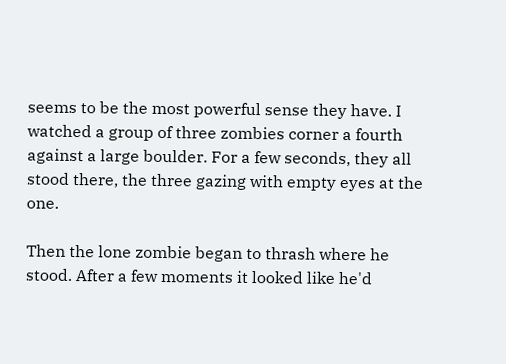seems to be the most powerful sense they have. I watched a group of three zombies corner a fourth against a large boulder. For a few seconds, they all stood there, the three gazing with empty eyes at the one.

Then the lone zombie began to thrash where he stood. After a few moments it looked like he'd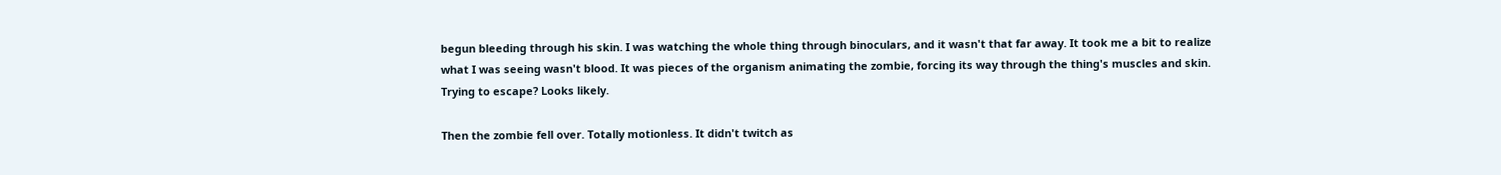begun bleeding through his skin. I was watching the whole thing through binoculars, and it wasn't that far away. It took me a bit to realize what I was seeing wasn't blood. It was pieces of the organism animating the zombie, forcing its way through the thing's muscles and skin. Trying to escape? Looks likely.

Then the zombie fell over. Totally motionless. It didn't twitch as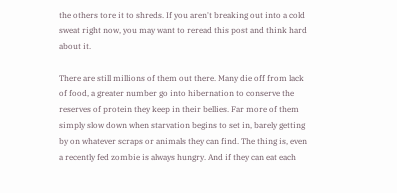the others tore it to shreds. If you aren't breaking out into a cold sweat right now, you may want to reread this post and think hard about it.

There are still millions of them out there. Many die off from lack of food, a greater number go into hibernation to conserve the reserves of protein they keep in their bellies. Far more of them simply slow down when starvation begins to set in, barely getting by on whatever scraps or animals they can find. The thing is, even a recently fed zombie is always hungry. And if they can eat each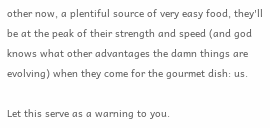other now, a plentiful source of very easy food, they'll be at the peak of their strength and speed (and god knows what other advantages the damn things are evolving) when they come for the gourmet dish: us.

Let this serve as a warning to you.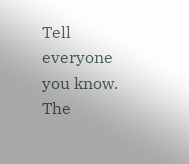Tell everyone you know. The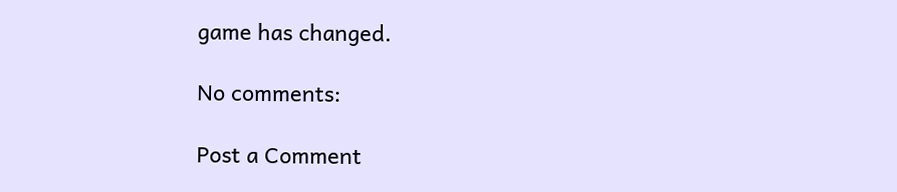game has changed.

No comments:

Post a Comment